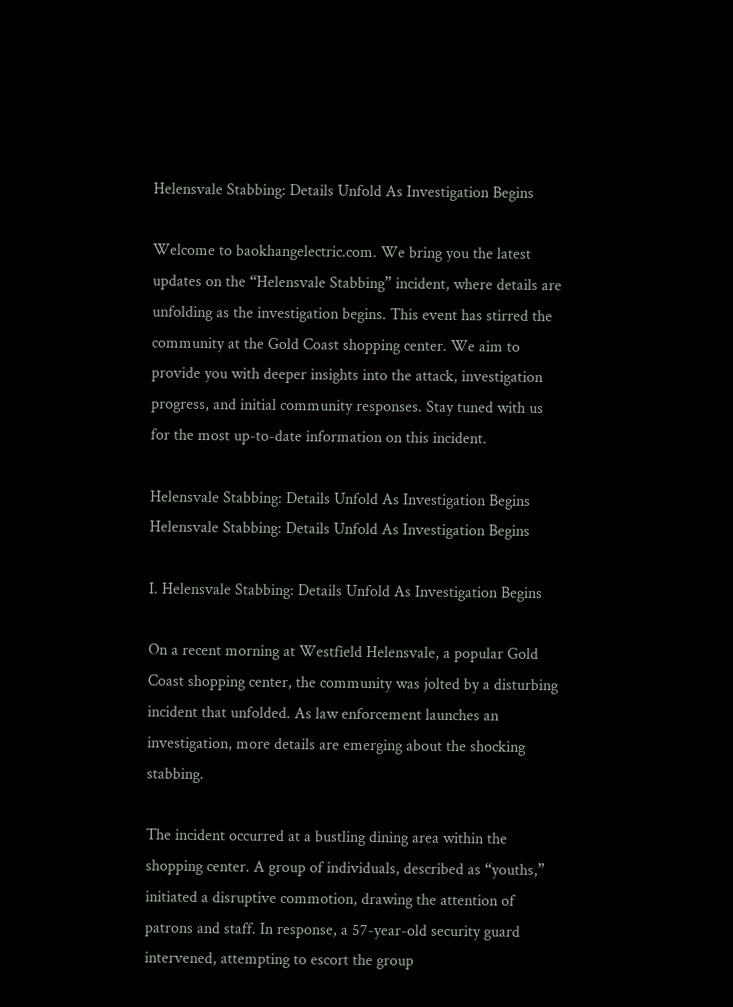Helensvale Stabbing: Details Unfold As Investigation Begins

Welcome to baokhangelectric.com. We bring you the latest updates on the “Helensvale Stabbing” incident, where details are unfolding as the investigation begins. This event has stirred the community at the Gold Coast shopping center. We aim to provide you with deeper insights into the attack, investigation progress, and initial community responses. Stay tuned with us for the most up-to-date information on this incident.

Helensvale Stabbing: Details Unfold As Investigation Begins
Helensvale Stabbing: Details Unfold As Investigation Begins

I. Helensvale Stabbing: Details Unfold As Investigation Begins

On a recent morning at Westfield Helensvale, a popular Gold Coast shopping center, the community was jolted by a disturbing incident that unfolded. As law enforcement launches an investigation, more details are emerging about the shocking stabbing.

The incident occurred at a bustling dining area within the shopping center. A group of individuals, described as “youths,” initiated a disruptive commotion, drawing the attention of patrons and staff. In response, a 57-year-old security guard intervened, attempting to escort the group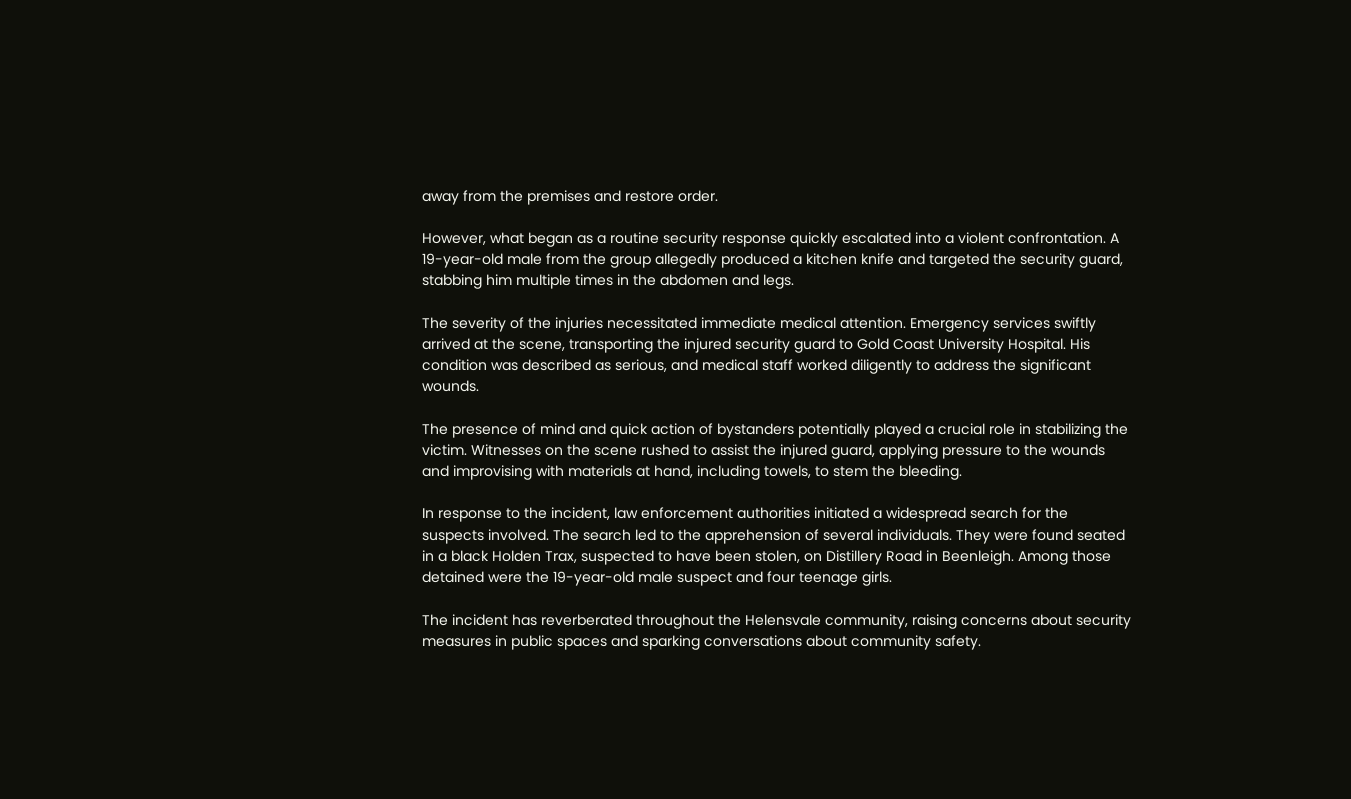away from the premises and restore order.

However, what began as a routine security response quickly escalated into a violent confrontation. A 19-year-old male from the group allegedly produced a kitchen knife and targeted the security guard, stabbing him multiple times in the abdomen and legs.

The severity of the injuries necessitated immediate medical attention. Emergency services swiftly arrived at the scene, transporting the injured security guard to Gold Coast University Hospital. His condition was described as serious, and medical staff worked diligently to address the significant wounds.

The presence of mind and quick action of bystanders potentially played a crucial role in stabilizing the victim. Witnesses on the scene rushed to assist the injured guard, applying pressure to the wounds and improvising with materials at hand, including towels, to stem the bleeding.

In response to the incident, law enforcement authorities initiated a widespread search for the suspects involved. The search led to the apprehension of several individuals. They were found seated in a black Holden Trax, suspected to have been stolen, on Distillery Road in Beenleigh. Among those detained were the 19-year-old male suspect and four teenage girls.

The incident has reverberated throughout the Helensvale community, raising concerns about security measures in public spaces and sparking conversations about community safety.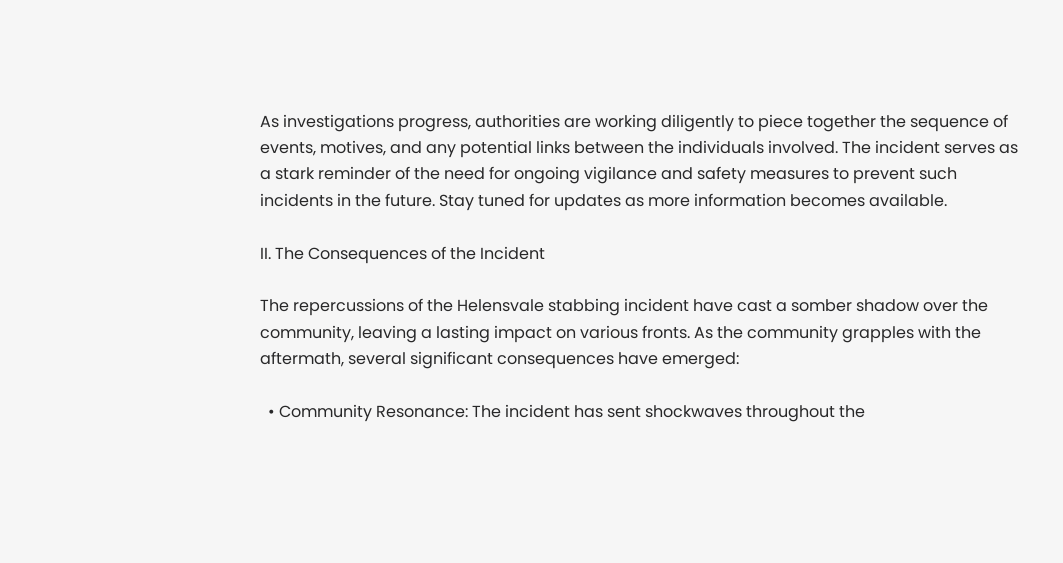As investigations progress, authorities are working diligently to piece together the sequence of events, motives, and any potential links between the individuals involved. The incident serves as a stark reminder of the need for ongoing vigilance and safety measures to prevent such incidents in the future. Stay tuned for updates as more information becomes available.

II. The Consequences of the Incident

The repercussions of the Helensvale stabbing incident have cast a somber shadow over the community, leaving a lasting impact on various fronts. As the community grapples with the aftermath, several significant consequences have emerged:

  • Community Resonance: The incident has sent shockwaves throughout the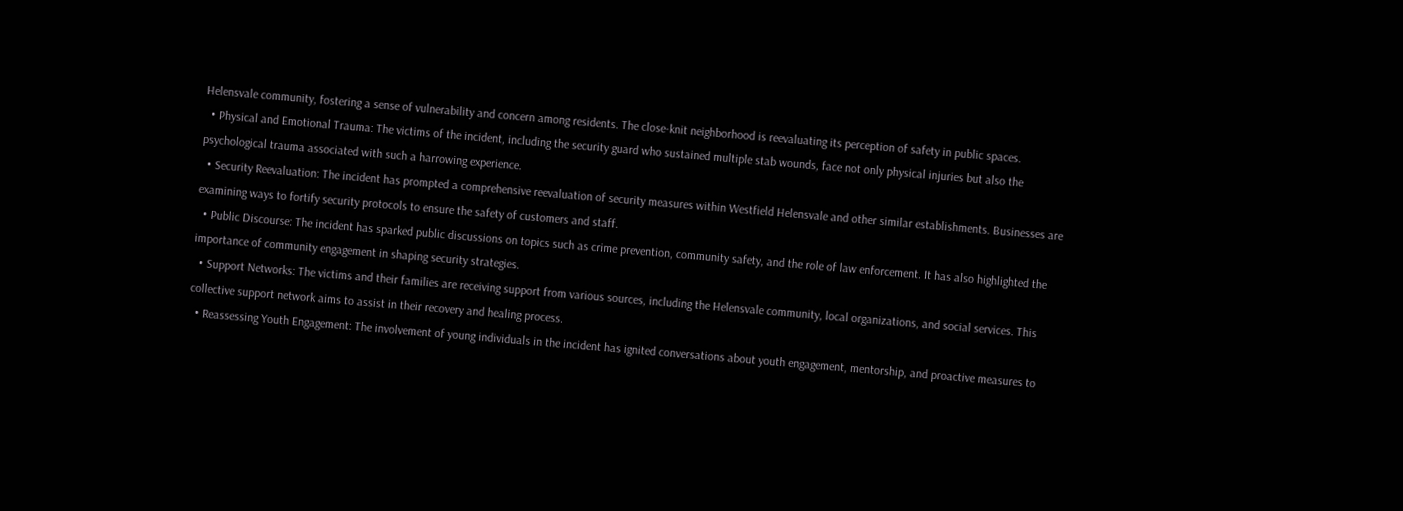Helensvale community, fostering a sense of vulnerability and concern among residents. The close-knit neighborhood is reevaluating its perception of safety in public spaces.
  • Physical and Emotional Trauma: The victims of the incident, including the security guard who sustained multiple stab wounds, face not only physical injuries but also the psychological trauma associated with such a harrowing experience.
  • Security Reevaluation: The incident has prompted a comprehensive reevaluation of security measures within Westfield Helensvale and other similar establishments. Businesses are examining ways to fortify security protocols to ensure the safety of customers and staff.
  • Public Discourse: The incident has sparked public discussions on topics such as crime prevention, community safety, and the role of law enforcement. It has also highlighted the importance of community engagement in shaping security strategies.
  • Support Networks: The victims and their families are receiving support from various sources, including the Helensvale community, local organizations, and social services. This collective support network aims to assist in their recovery and healing process.
  • Reassessing Youth Engagement: The involvement of young individuals in the incident has ignited conversations about youth engagement, mentorship, and proactive measures to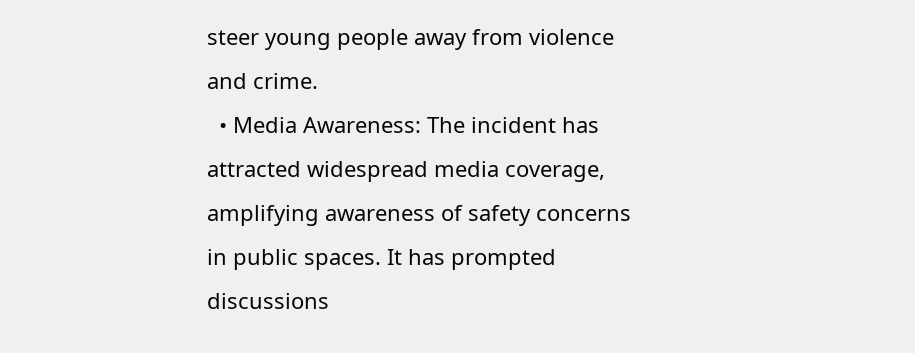steer young people away from violence and crime.
  • Media Awareness: The incident has attracted widespread media coverage, amplifying awareness of safety concerns in public spaces. It has prompted discussions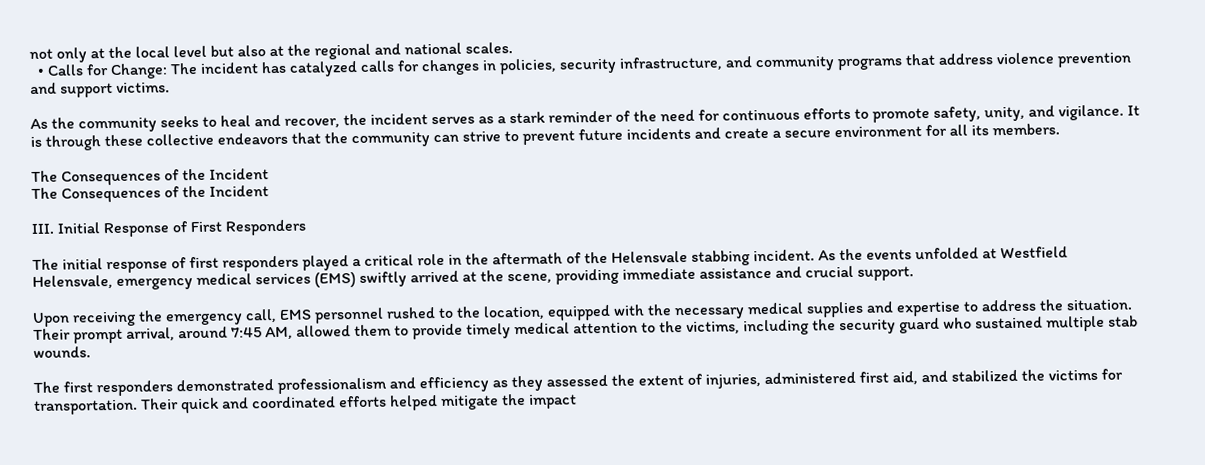not only at the local level but also at the regional and national scales.
  • Calls for Change: The incident has catalyzed calls for changes in policies, security infrastructure, and community programs that address violence prevention and support victims.

As the community seeks to heal and recover, the incident serves as a stark reminder of the need for continuous efforts to promote safety, unity, and vigilance. It is through these collective endeavors that the community can strive to prevent future incidents and create a secure environment for all its members.

The Consequences of the Incident
The Consequences of the Incident

III. Initial Response of First Responders

The initial response of first responders played a critical role in the aftermath of the Helensvale stabbing incident. As the events unfolded at Westfield Helensvale, emergency medical services (EMS) swiftly arrived at the scene, providing immediate assistance and crucial support.

Upon receiving the emergency call, EMS personnel rushed to the location, equipped with the necessary medical supplies and expertise to address the situation. Their prompt arrival, around 7:45 AM, allowed them to provide timely medical attention to the victims, including the security guard who sustained multiple stab wounds.

The first responders demonstrated professionalism and efficiency as they assessed the extent of injuries, administered first aid, and stabilized the victims for transportation. Their quick and coordinated efforts helped mitigate the impact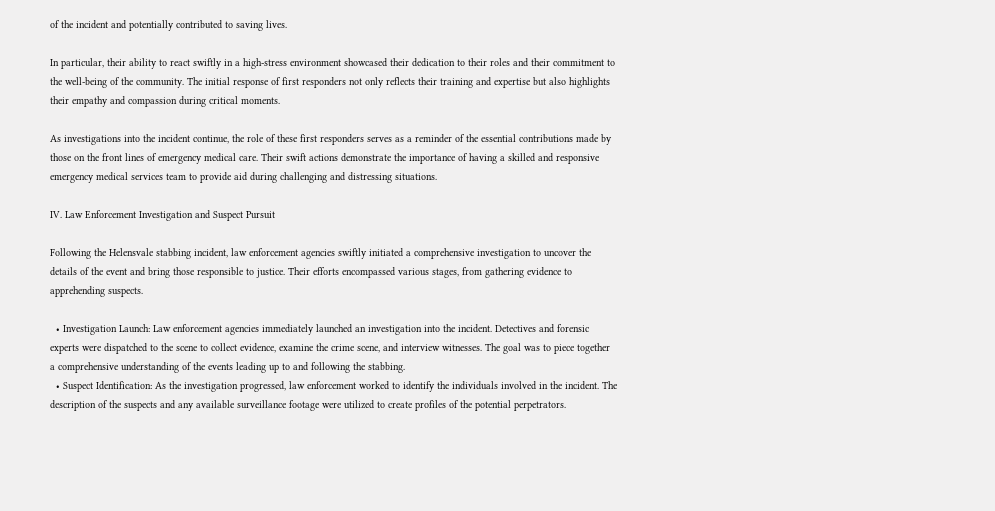of the incident and potentially contributed to saving lives.

In particular, their ability to react swiftly in a high-stress environment showcased their dedication to their roles and their commitment to the well-being of the community. The initial response of first responders not only reflects their training and expertise but also highlights their empathy and compassion during critical moments.

As investigations into the incident continue, the role of these first responders serves as a reminder of the essential contributions made by those on the front lines of emergency medical care. Their swift actions demonstrate the importance of having a skilled and responsive emergency medical services team to provide aid during challenging and distressing situations.

IV. Law Enforcement Investigation and Suspect Pursuit

Following the Helensvale stabbing incident, law enforcement agencies swiftly initiated a comprehensive investigation to uncover the details of the event and bring those responsible to justice. Their efforts encompassed various stages, from gathering evidence to apprehending suspects.

  • Investigation Launch: Law enforcement agencies immediately launched an investigation into the incident. Detectives and forensic experts were dispatched to the scene to collect evidence, examine the crime scene, and interview witnesses. The goal was to piece together a comprehensive understanding of the events leading up to and following the stabbing.
  • Suspect Identification: As the investigation progressed, law enforcement worked to identify the individuals involved in the incident. The description of the suspects and any available surveillance footage were utilized to create profiles of the potential perpetrators.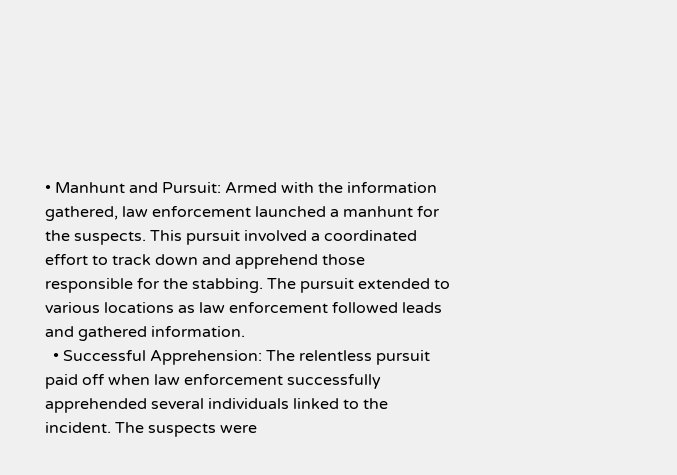• Manhunt and Pursuit: Armed with the information gathered, law enforcement launched a manhunt for the suspects. This pursuit involved a coordinated effort to track down and apprehend those responsible for the stabbing. The pursuit extended to various locations as law enforcement followed leads and gathered information.
  • Successful Apprehension: The relentless pursuit paid off when law enforcement successfully apprehended several individuals linked to the incident. The suspects were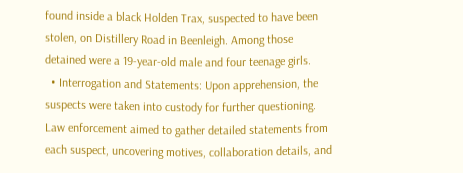found inside a black Holden Trax, suspected to have been stolen, on Distillery Road in Beenleigh. Among those detained were a 19-year-old male and four teenage girls.
  • Interrogation and Statements: Upon apprehension, the suspects were taken into custody for further questioning. Law enforcement aimed to gather detailed statements from each suspect, uncovering motives, collaboration details, and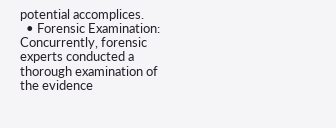potential accomplices.
  • Forensic Examination: Concurrently, forensic experts conducted a thorough examination of the evidence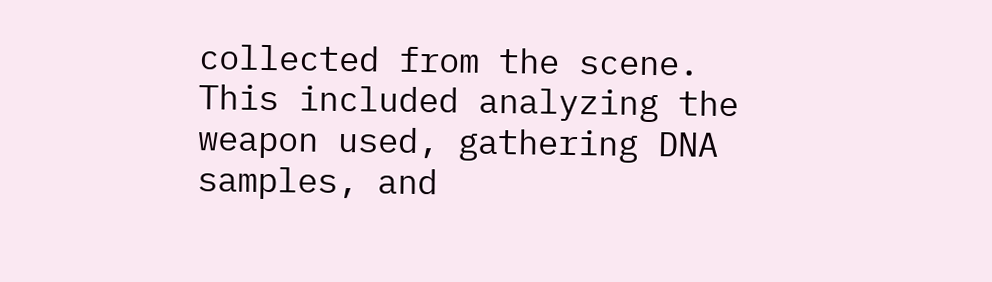collected from the scene. This included analyzing the weapon used, gathering DNA samples, and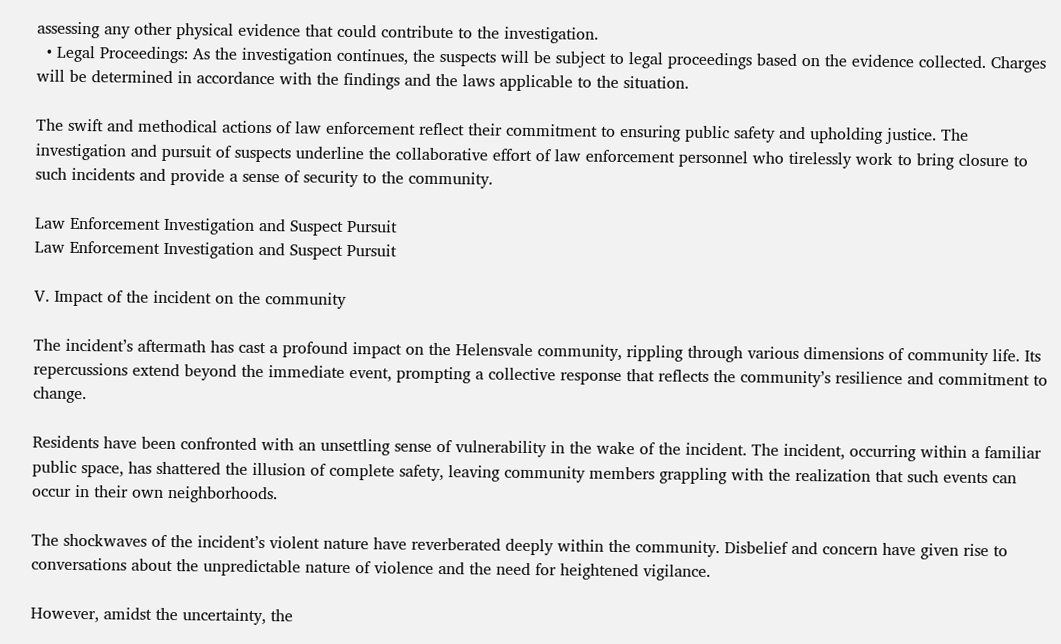assessing any other physical evidence that could contribute to the investigation.
  • Legal Proceedings: As the investigation continues, the suspects will be subject to legal proceedings based on the evidence collected. Charges will be determined in accordance with the findings and the laws applicable to the situation.

The swift and methodical actions of law enforcement reflect their commitment to ensuring public safety and upholding justice. The investigation and pursuit of suspects underline the collaborative effort of law enforcement personnel who tirelessly work to bring closure to such incidents and provide a sense of security to the community.

Law Enforcement Investigation and Suspect Pursuit
Law Enforcement Investigation and Suspect Pursuit

V. Impact of the incident on the community

The incident’s aftermath has cast a profound impact on the Helensvale community, rippling through various dimensions of community life. Its repercussions extend beyond the immediate event, prompting a collective response that reflects the community’s resilience and commitment to change.

Residents have been confronted with an unsettling sense of vulnerability in the wake of the incident. The incident, occurring within a familiar public space, has shattered the illusion of complete safety, leaving community members grappling with the realization that such events can occur in their own neighborhoods.

The shockwaves of the incident’s violent nature have reverberated deeply within the community. Disbelief and concern have given rise to conversations about the unpredictable nature of violence and the need for heightened vigilance.

However, amidst the uncertainty, the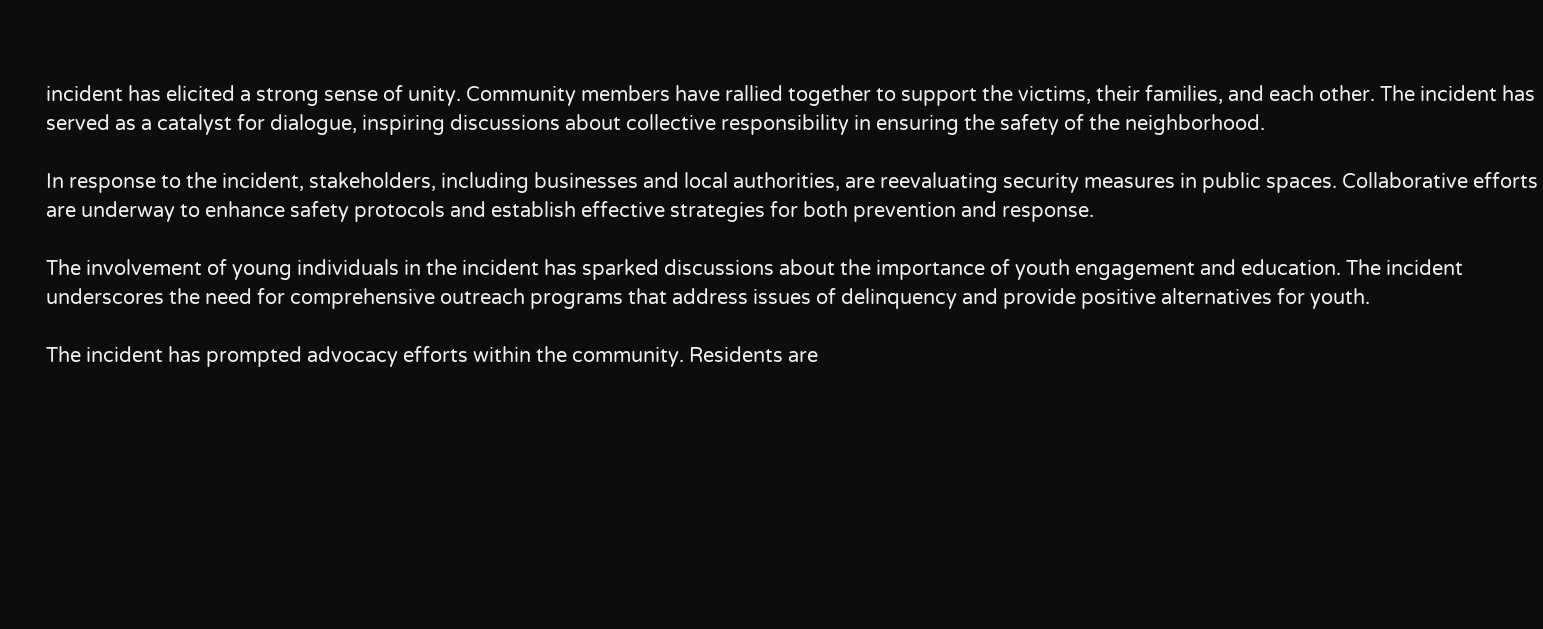incident has elicited a strong sense of unity. Community members have rallied together to support the victims, their families, and each other. The incident has served as a catalyst for dialogue, inspiring discussions about collective responsibility in ensuring the safety of the neighborhood.

In response to the incident, stakeholders, including businesses and local authorities, are reevaluating security measures in public spaces. Collaborative efforts are underway to enhance safety protocols and establish effective strategies for both prevention and response.

The involvement of young individuals in the incident has sparked discussions about the importance of youth engagement and education. The incident underscores the need for comprehensive outreach programs that address issues of delinquency and provide positive alternatives for youth.

The incident has prompted advocacy efforts within the community. Residents are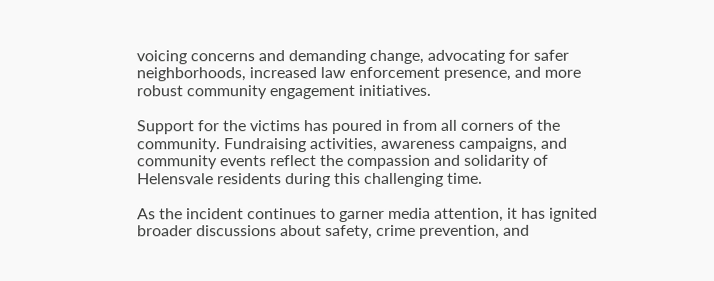voicing concerns and demanding change, advocating for safer neighborhoods, increased law enforcement presence, and more robust community engagement initiatives.

Support for the victims has poured in from all corners of the community. Fundraising activities, awareness campaigns, and community events reflect the compassion and solidarity of Helensvale residents during this challenging time.

As the incident continues to garner media attention, it has ignited broader discussions about safety, crime prevention, and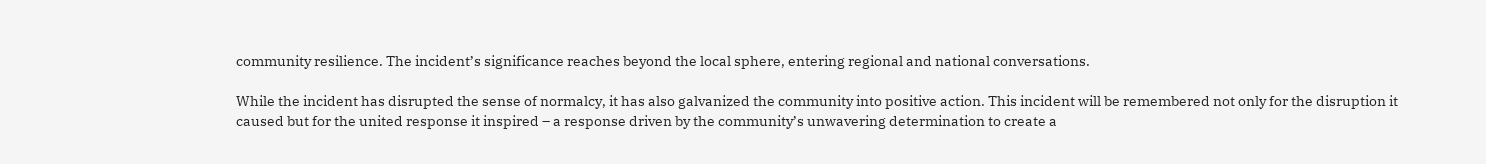community resilience. The incident’s significance reaches beyond the local sphere, entering regional and national conversations.

While the incident has disrupted the sense of normalcy, it has also galvanized the community into positive action. This incident will be remembered not only for the disruption it caused but for the united response it inspired – a response driven by the community’s unwavering determination to create a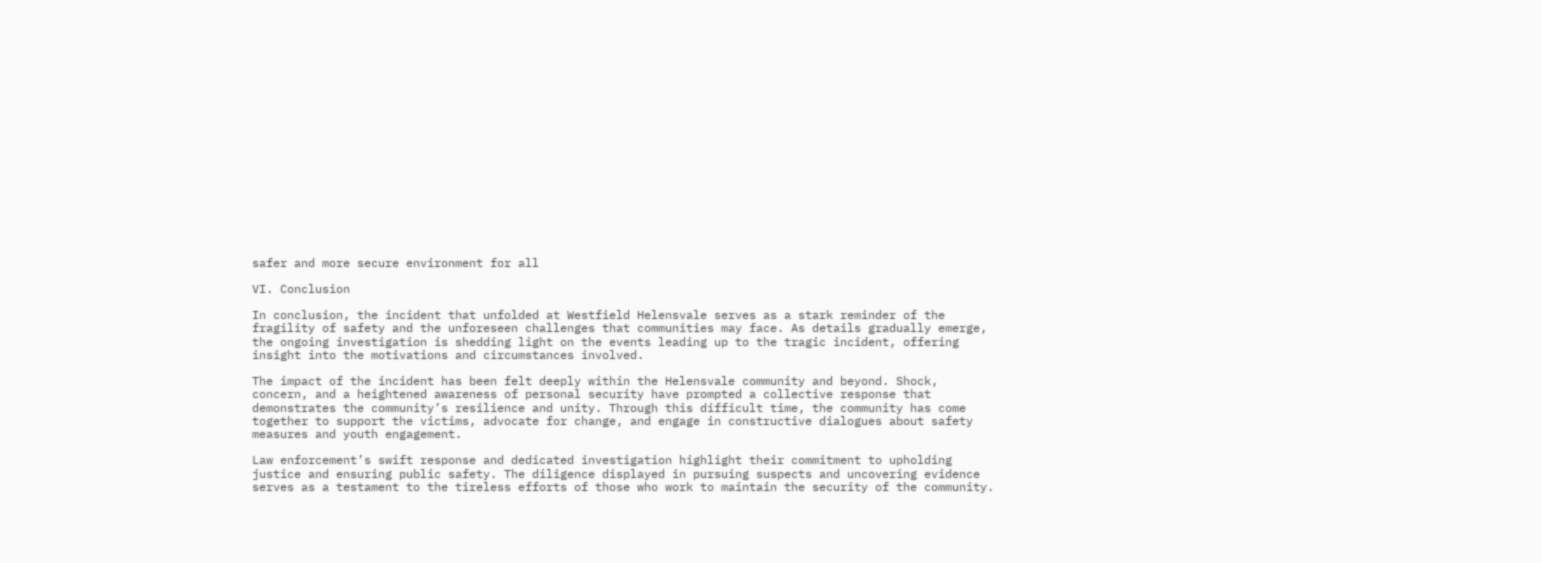safer and more secure environment for all

VI. Conclusion

In conclusion, the incident that unfolded at Westfield Helensvale serves as a stark reminder of the fragility of safety and the unforeseen challenges that communities may face. As details gradually emerge, the ongoing investigation is shedding light on the events leading up to the tragic incident, offering insight into the motivations and circumstances involved.

The impact of the incident has been felt deeply within the Helensvale community and beyond. Shock, concern, and a heightened awareness of personal security have prompted a collective response that demonstrates the community’s resilience and unity. Through this difficult time, the community has come together to support the victims, advocate for change, and engage in constructive dialogues about safety measures and youth engagement.

Law enforcement’s swift response and dedicated investigation highlight their commitment to upholding justice and ensuring public safety. The diligence displayed in pursuing suspects and uncovering evidence serves as a testament to the tireless efforts of those who work to maintain the security of the community.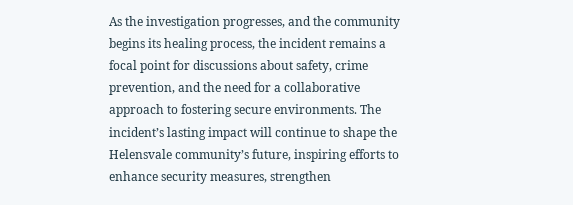As the investigation progresses, and the community begins its healing process, the incident remains a focal point for discussions about safety, crime prevention, and the need for a collaborative approach to fostering secure environments. The incident’s lasting impact will continue to shape the Helensvale community’s future, inspiring efforts to enhance security measures, strengthen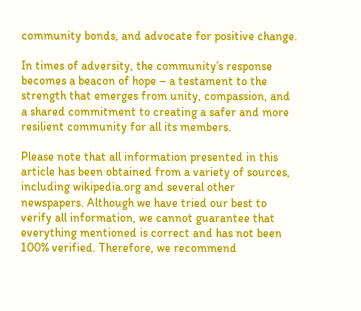community bonds, and advocate for positive change.

In times of adversity, the community’s response becomes a beacon of hope – a testament to the strength that emerges from unity, compassion, and a shared commitment to creating a safer and more resilient community for all its members.

Please note that all information presented in this article has been obtained from a variety of sources, including wikipedia.org and several other newspapers. Although we have tried our best to verify all information, we cannot guarantee that everything mentioned is correct and has not been 100% verified. Therefore, we recommend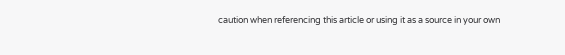caution when referencing this article or using it as a source in your own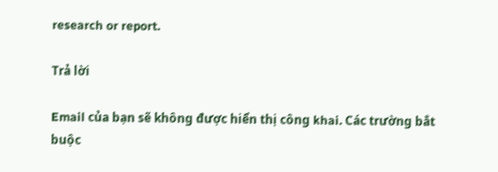research or report.

Trả lời

Email của bạn sẽ không được hiển thị công khai. Các trường bắt buộc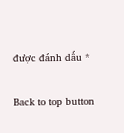được đánh dấu *

Back to top button